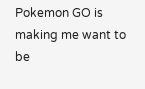Pokemon GO is making me want to be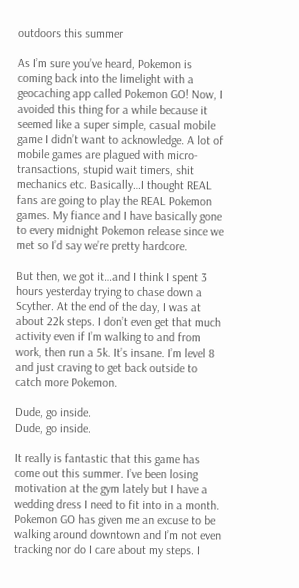outdoors this summer

As I’m sure you’ve heard, Pokemon is coming back into the limelight with a geocaching app called Pokemon GO! Now, I avoided this thing for a while because it seemed like a super simple, casual mobile game I didn’t want to acknowledge. A lot of mobile games are plagued with micro-transactions, stupid wait timers, shit mechanics etc. Basically…I thought REAL fans are going to play the REAL Pokemon games. My fiance and I have basically gone to every midnight Pokemon release since we met so I’d say we’re pretty hardcore.

But then, we got it…and I think I spent 3 hours yesterday trying to chase down a Scyther. At the end of the day, I was at about 22k steps. I don’t even get that much activity even if I’m walking to and from work, then run a 5k. It’s insane. I’m level 8 and just craving to get back outside to catch more Pokemon.

Dude, go inside.
Dude, go inside.

It really is fantastic that this game has come out this summer. I’ve been losing motivation at the gym lately but I have a wedding dress I need to fit into in a month. Pokemon GO has given me an excuse to be walking around downtown and I’m not even tracking nor do I care about my steps. I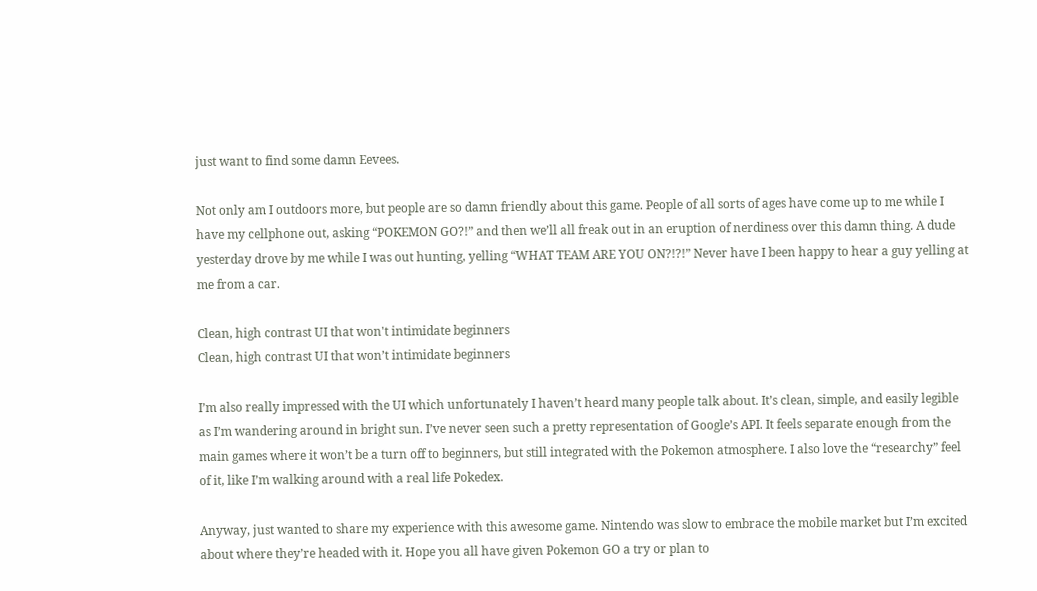just want to find some damn Eevees.

Not only am I outdoors more, but people are so damn friendly about this game. People of all sorts of ages have come up to me while I have my cellphone out, asking “POKEMON GO?!” and then we’ll all freak out in an eruption of nerdiness over this damn thing. A dude yesterday drove by me while I was out hunting, yelling “WHAT TEAM ARE YOU ON?!?!” Never have I been happy to hear a guy yelling at me from a car.

Clean, high contrast UI that won't intimidate beginners
Clean, high contrast UI that won’t intimidate beginners

I’m also really impressed with the UI which unfortunately I haven’t heard many people talk about. It’s clean, simple, and easily legible as I’m wandering around in bright sun. I’ve never seen such a pretty representation of Google’s API. It feels separate enough from the main games where it won’t be a turn off to beginners, but still integrated with the Pokemon atmosphere. I also love the “researchy” feel of it, like I’m walking around with a real life Pokedex.

Anyway, just wanted to share my experience with this awesome game. Nintendo was slow to embrace the mobile market but I’m excited about where they’re headed with it. Hope you all have given Pokemon GO a try or plan to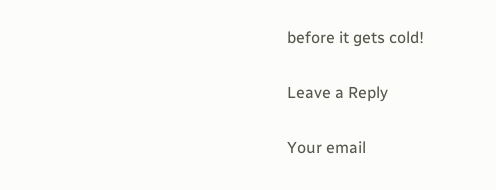before it gets cold!

Leave a Reply

Your email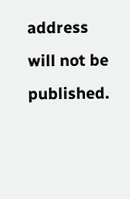address will not be published.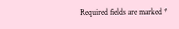Required fields are marked *